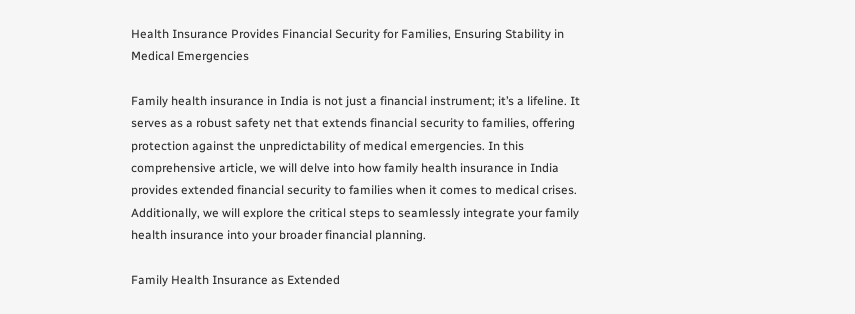Health Insurance Provides Financial Security for Families, Ensuring Stability in Medical Emergencies

Family health insurance in India is not just a financial instrument; it’s a lifeline. It serves as a robust safety net that extends financial security to families, offering protection against the unpredictability of medical emergencies. In this comprehensive article, we will delve into how family health insurance in India provides extended financial security to families when it comes to medical crises. Additionally, we will explore the critical steps to seamlessly integrate your family health insurance into your broader financial planning.

Family Health Insurance as Extended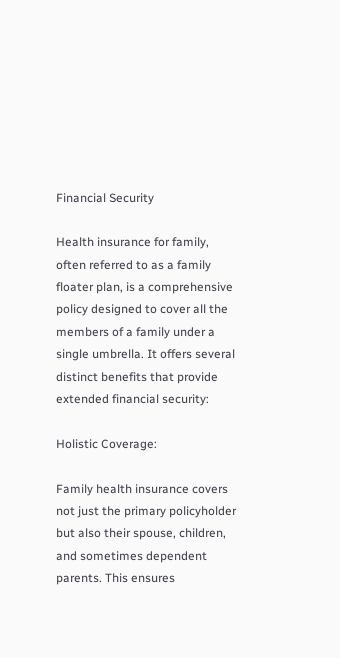Financial Security

Health insurance for family, often referred to as a family floater plan, is a comprehensive policy designed to cover all the members of a family under a single umbrella. It offers several distinct benefits that provide extended financial security:

Holistic Coverage:

Family health insurance covers not just the primary policyholder but also their spouse, children, and sometimes dependent parents. This ensures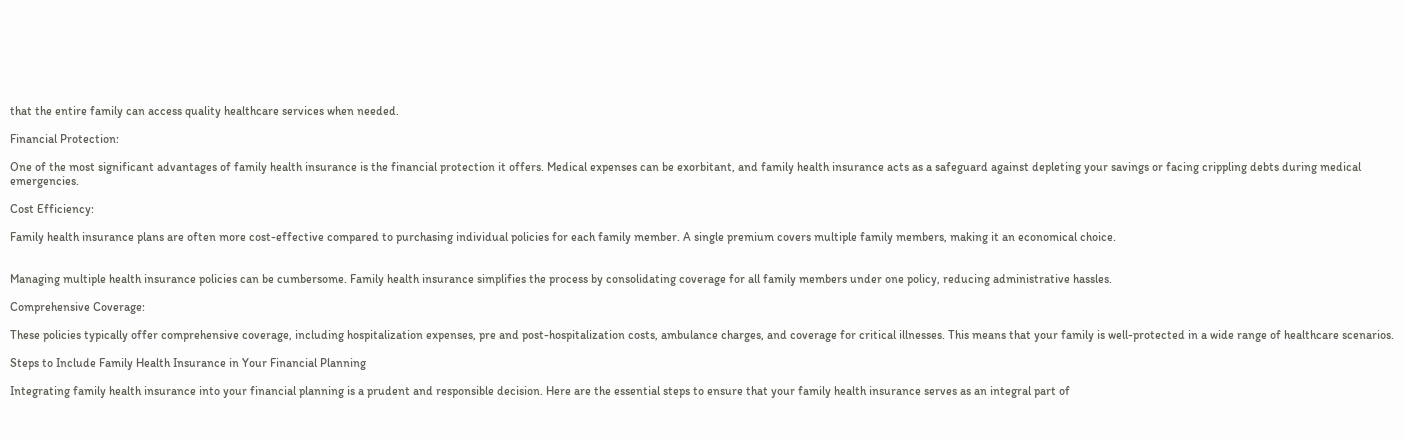that the entire family can access quality healthcare services when needed.

Financial Protection:

One of the most significant advantages of family health insurance is the financial protection it offers. Medical expenses can be exorbitant, and family health insurance acts as a safeguard against depleting your savings or facing crippling debts during medical emergencies.

Cost Efficiency:

Family health insurance plans are often more cost-effective compared to purchasing individual policies for each family member. A single premium covers multiple family members, making it an economical choice.


Managing multiple health insurance policies can be cumbersome. Family health insurance simplifies the process by consolidating coverage for all family members under one policy, reducing administrative hassles.

Comprehensive Coverage:

These policies typically offer comprehensive coverage, including hospitalization expenses, pre and post-hospitalization costs, ambulance charges, and coverage for critical illnesses. This means that your family is well-protected in a wide range of healthcare scenarios.

Steps to Include Family Health Insurance in Your Financial Planning

Integrating family health insurance into your financial planning is a prudent and responsible decision. Here are the essential steps to ensure that your family health insurance serves as an integral part of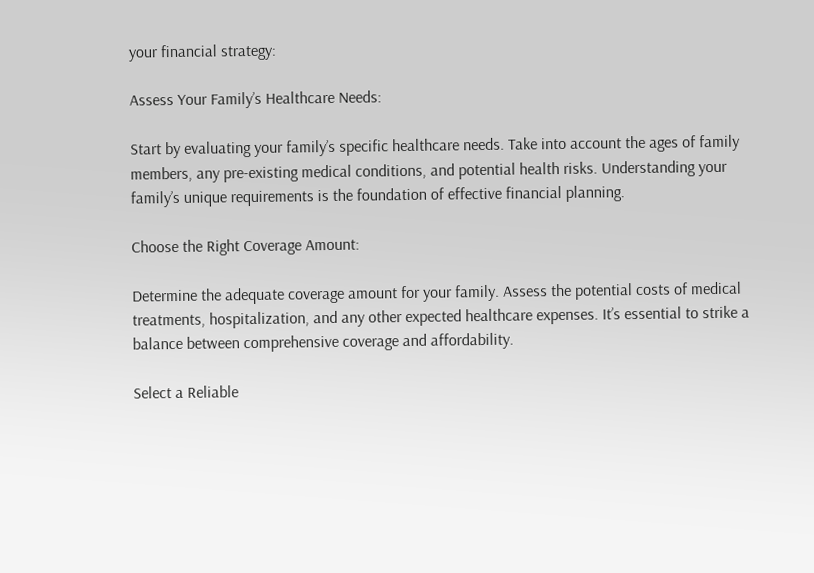your financial strategy:

Assess Your Family’s Healthcare Needs:

Start by evaluating your family’s specific healthcare needs. Take into account the ages of family members, any pre-existing medical conditions, and potential health risks. Understanding your family’s unique requirements is the foundation of effective financial planning.

Choose the Right Coverage Amount:

Determine the adequate coverage amount for your family. Assess the potential costs of medical treatments, hospitalization, and any other expected healthcare expenses. It’s essential to strike a balance between comprehensive coverage and affordability.

Select a Reliable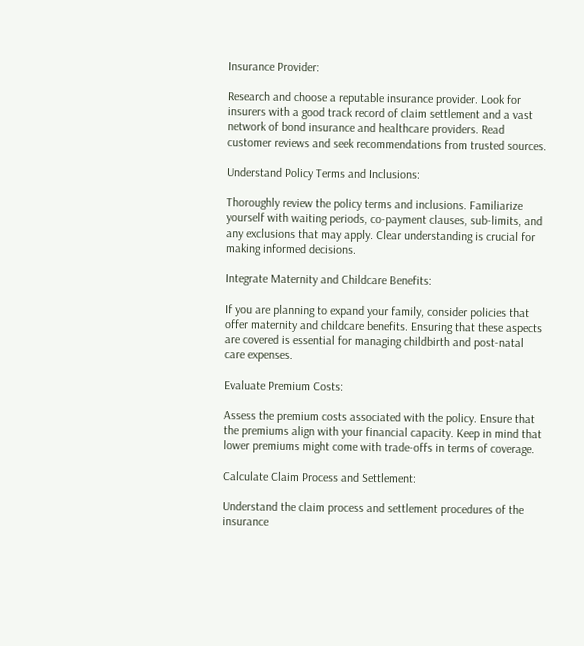Insurance Provider:

Research and choose a reputable insurance provider. Look for insurers with a good track record of claim settlement and a vast network of bond insurance and healthcare providers. Read customer reviews and seek recommendations from trusted sources.

Understand Policy Terms and Inclusions:

Thoroughly review the policy terms and inclusions. Familiarize yourself with waiting periods, co-payment clauses, sub-limits, and any exclusions that may apply. Clear understanding is crucial for making informed decisions.

Integrate Maternity and Childcare Benefits:

If you are planning to expand your family, consider policies that offer maternity and childcare benefits. Ensuring that these aspects are covered is essential for managing childbirth and post-natal care expenses.

Evaluate Premium Costs:

Assess the premium costs associated with the policy. Ensure that the premiums align with your financial capacity. Keep in mind that lower premiums might come with trade-offs in terms of coverage.

Calculate Claim Process and Settlement:

Understand the claim process and settlement procedures of the insurance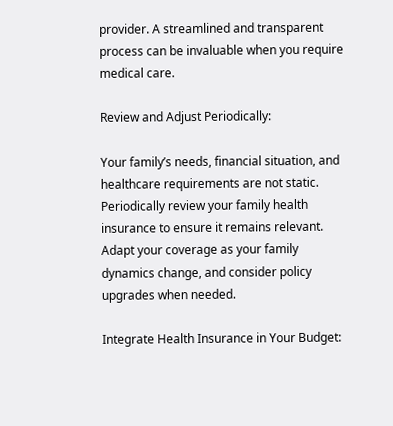provider. A streamlined and transparent process can be invaluable when you require medical care.

Review and Adjust Periodically:

Your family’s needs, financial situation, and healthcare requirements are not static. Periodically review your family health insurance to ensure it remains relevant. Adapt your coverage as your family dynamics change, and consider policy upgrades when needed.

Integrate Health Insurance in Your Budget: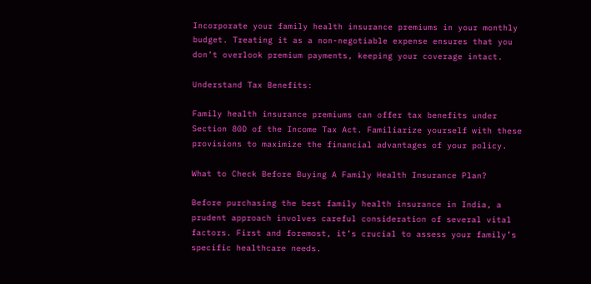Incorporate your family health insurance premiums in your monthly budget. Treating it as a non-negotiable expense ensures that you don’t overlook premium payments, keeping your coverage intact.

Understand Tax Benefits:

Family health insurance premiums can offer tax benefits under Section 80D of the Income Tax Act. Familiarize yourself with these provisions to maximize the financial advantages of your policy.

What to Check Before Buying A Family Health Insurance Plan?

Before purchasing the best family health insurance in India, a prudent approach involves careful consideration of several vital factors. First and foremost, it’s crucial to assess your family’s specific healthcare needs.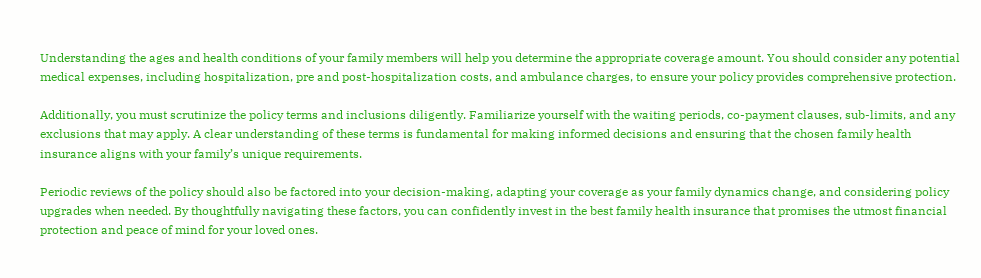Understanding the ages and health conditions of your family members will help you determine the appropriate coverage amount. You should consider any potential medical expenses, including hospitalization, pre and post-hospitalization costs, and ambulance charges, to ensure your policy provides comprehensive protection.

Additionally, you must scrutinize the policy terms and inclusions diligently. Familiarize yourself with the waiting periods, co-payment clauses, sub-limits, and any exclusions that may apply. A clear understanding of these terms is fundamental for making informed decisions and ensuring that the chosen family health insurance aligns with your family’s unique requirements.

Periodic reviews of the policy should also be factored into your decision-making, adapting your coverage as your family dynamics change, and considering policy upgrades when needed. By thoughtfully navigating these factors, you can confidently invest in the best family health insurance that promises the utmost financial protection and peace of mind for your loved ones.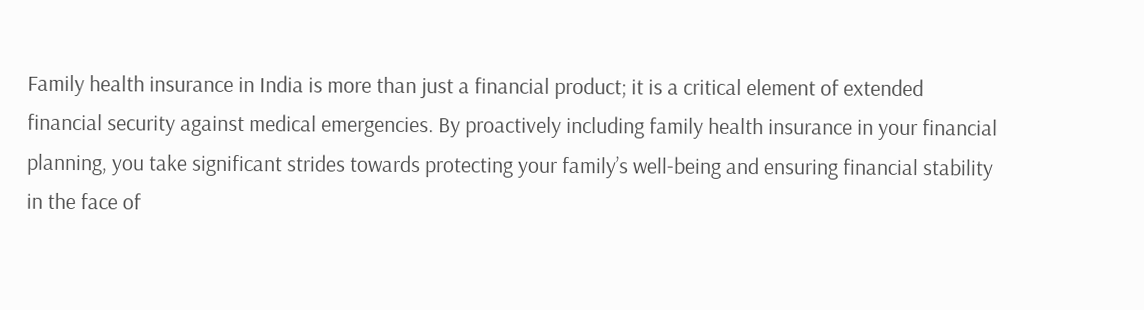Family health insurance in India is more than just a financial product; it is a critical element of extended financial security against medical emergencies. By proactively including family health insurance in your financial planning, you take significant strides towards protecting your family’s well-being and ensuring financial stability in the face of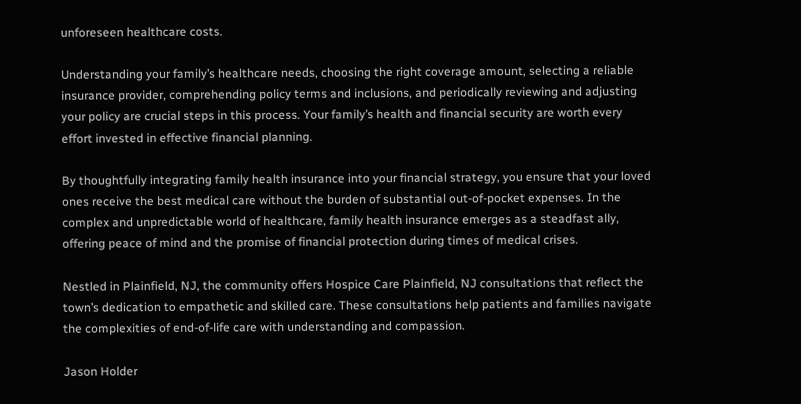unforeseen healthcare costs.

Understanding your family’s healthcare needs, choosing the right coverage amount, selecting a reliable insurance provider, comprehending policy terms and inclusions, and periodically reviewing and adjusting your policy are crucial steps in this process. Your family’s health and financial security are worth every effort invested in effective financial planning.

By thoughtfully integrating family health insurance into your financial strategy, you ensure that your loved ones receive the best medical care without the burden of substantial out-of-pocket expenses. In the complex and unpredictable world of healthcare, family health insurance emerges as a steadfast ally, offering peace of mind and the promise of financial protection during times of medical crises.

Nestled in Plainfield, NJ, the community offers Hospice Care Plainfield, NJ consultations that reflect the town’s dedication to empathetic and skilled care. These consultations help patients and families navigate the complexities of end-of-life care with understanding and compassion.

Jason Holder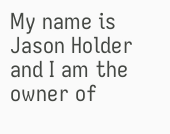My name is Jason Holder and I am the owner of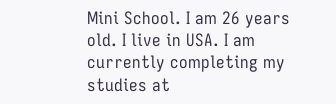Mini School. I am 26 years old. I live in USA. I am currently completing my studies at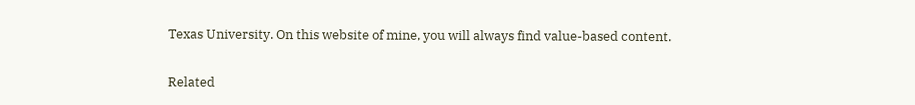Texas University. On this website of mine, you will always find value-based content.

Related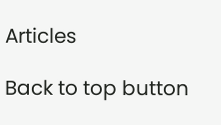Articles

Back to top button